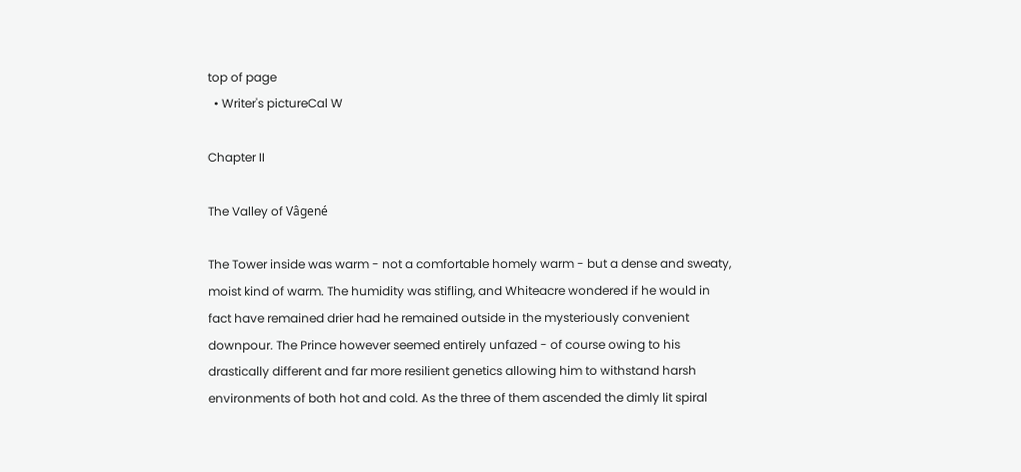top of page
  • Writer's pictureCal W

Chapter II

The Valley of Vâgené

The Tower inside was warm - not a comfortable homely warm - but a dense and sweaty, moist kind of warm. The humidity was stifling, and Whiteacre wondered if he would in fact have remained drier had he remained outside in the mysteriously convenient downpour. The Prince however seemed entirely unfazed - of course owing to his drastically different and far more resilient genetics allowing him to withstand harsh environments of both hot and cold. As the three of them ascended the dimly lit spiral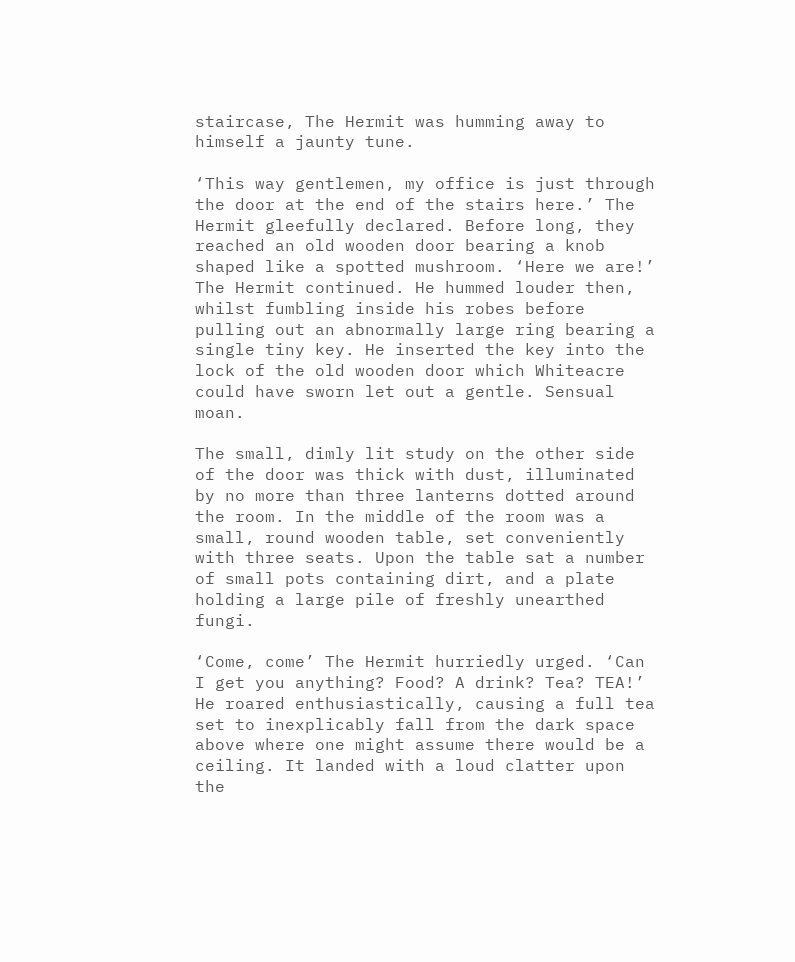staircase, The Hermit was humming away to himself a jaunty tune.

‘This way gentlemen, my office is just through the door at the end of the stairs here.’ The Hermit gleefully declared. Before long, they reached an old wooden door bearing a knob shaped like a spotted mushroom. ‘Here we are!’ The Hermit continued. He hummed louder then, whilst fumbling inside his robes before pulling out an abnormally large ring bearing a single tiny key. He inserted the key into the lock of the old wooden door which Whiteacre could have sworn let out a gentle. Sensual moan.

The small, dimly lit study on the other side of the door was thick with dust, illuminated by no more than three lanterns dotted around the room. In the middle of the room was a small, round wooden table, set conveniently with three seats. Upon the table sat a number of small pots containing dirt, and a plate holding a large pile of freshly unearthed fungi.

‘Come, come’ The Hermit hurriedly urged. ‘Can I get you anything? Food? A drink? Tea? TEA!’ He roared enthusiastically, causing a full tea set to inexplicably fall from the dark space above where one might assume there would be a ceiling. It landed with a loud clatter upon the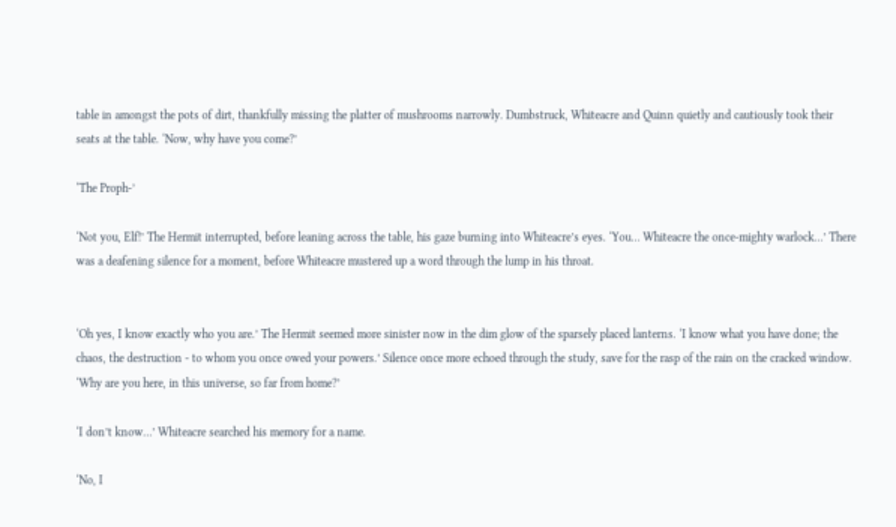table in amongst the pots of dirt, thankfully missing the platter of mushrooms narrowly. Dumbstruck, Whiteacre and Quinn quietly and cautiously took their seats at the table. ‘Now, why have you come?’

‘The Proph-’

‘Not you, Elf!’ The Hermit interrupted, before leaning across the table, his gaze burning into Whiteacre’s eyes. ‘You… Whiteacre the once-mighty warlock…’ There was a deafening silence for a moment, before Whiteacre mustered up a word through the lump in his throat.


‘Oh yes, I know exactly who you are.’ The Hermit seemed more sinister now in the dim glow of the sparsely placed lanterns. ‘I know what you have done; the chaos, the destruction - to whom you once owed your powers.’ Silence once more echoed through the study, save for the rasp of the rain on the cracked window. ‘Why are you here, in this universe, so far from home?’

‘I don’t know…’ Whiteacre searched his memory for a name.

‘No, I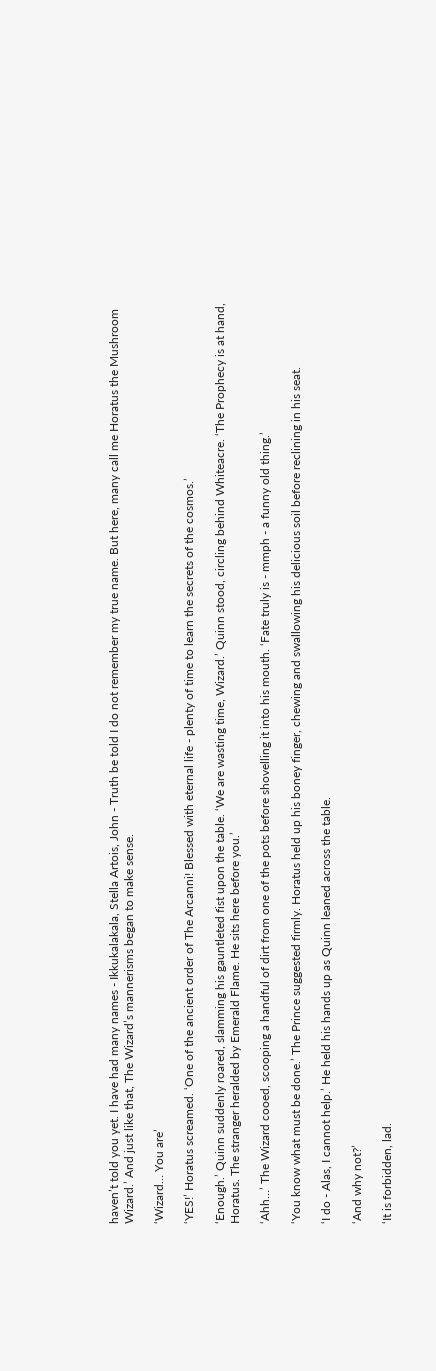haven’t told you yet. I have had many names - Ikkukalakala, Stella Artois, John - Truth be told I do not remember my true name. But here, many call me Horatus the Mushroom Wizard.’ And just like that, The Wizard’s mannerisms began to make sense.

‘Wizard… You are’

‘YES!’ Horatus screamed. ‘One of the ancient order of The Arcanni! Blessed with eternal life - plenty of time to learn the secrets of the cosmos.’

‘Enough.’ Quinn suddenly roared, slamming his gauntleted fist upon the table. ‘We are wasting time, Wizard.’ Quinn stood, circling behind Whiteacre. ‘The Prophecy is at hand, Horatus. The stranger heralded by Emerald Flame. He sits here before you.’

‘Ahh…’ The Wizard cooed, scooping a handful of dirt from one of the pots before shovelling it into his mouth. ‘Fate truly is - mmph - a funny old thing.’

‘You know what must be done.’ The Prince suggested firmly. Horatus held up his boney finger, chewing and swallowing his delicious soil before reclining in his seat.

‘I do - Alas, I cannot help.’ He held his hands up as Quinn leaned across the table.

‘And why not?’

‘It is forbidden, lad.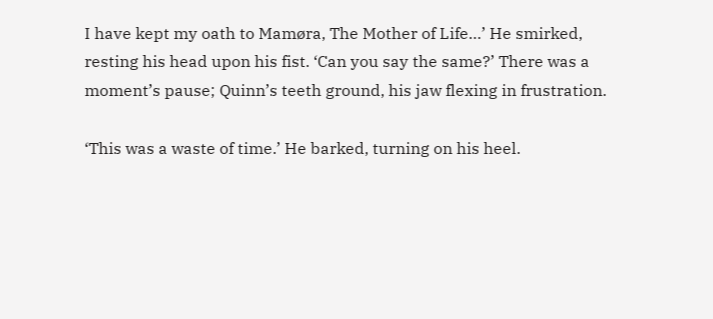I have kept my oath to Mamøra, The Mother of Life…’ He smirked, resting his head upon his fist. ‘Can you say the same?’ There was a moment’s pause; Quinn’s teeth ground, his jaw flexing in frustration.

‘This was a waste of time.’ He barked, turning on his heel.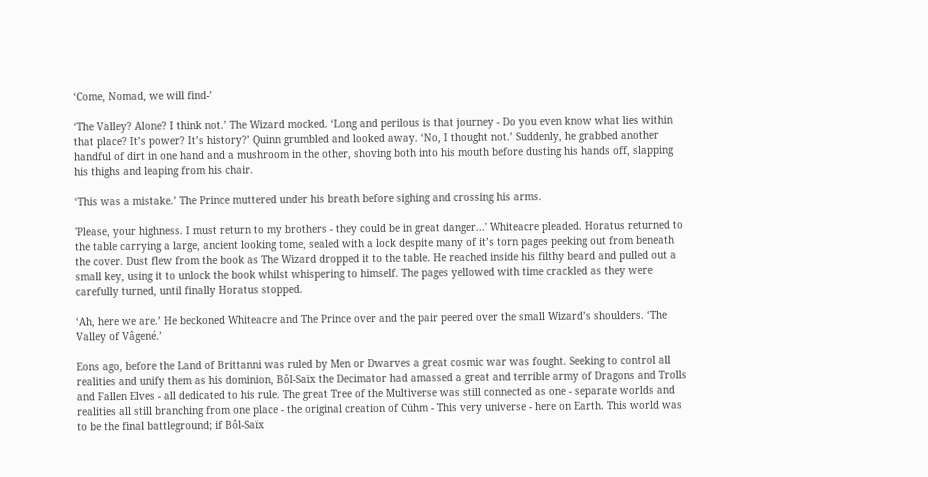‘Come, Nomad, we will find-’

‘The Valley? Alone? I think not.’ The Wizard mocked. ‘Long and perilous is that journey - Do you even know what lies within that place? It’s power? It’s history?’ Quinn grumbled and looked away. ‘No, I thought not.’ Suddenly, he grabbed another handful of dirt in one hand and a mushroom in the other, shoving both into his mouth before dusting his hands off, slapping his thighs and leaping from his chair.

‘This was a mistake.’ The Prince muttered under his breath before sighing and crossing his arms.

'Please, your highness. I must return to my brothers - they could be in great danger...' Whiteacre pleaded. Horatus returned to the table carrying a large, ancient looking tome, sealed with a lock despite many of it’s torn pages peeking out from beneath the cover. Dust flew from the book as The Wizard dropped it to the table. He reached inside his filthy beard and pulled out a small key, using it to unlock the book whilst whispering to himself. The pages yellowed with time crackled as they were carefully turned, until finally Horatus stopped.

‘Ah, here we are.’ He beckoned Whiteacre and The Prince over and the pair peered over the small Wizard’s shoulders. ‘The Valley of Vâgené.’

Eons ago, before the Land of Brittanni was ruled by Men or Dwarves a great cosmic war was fought. Seeking to control all realities and unify them as his dominion, Bôl-Saïx the Decimator had amassed a great and terrible army of Dragons and Trolls and Fallen Elves - all dedicated to his rule. The great Tree of the Multiverse was still connected as one - separate worlds and realities all still branching from one place - the original creation of Cühm - This very universe - here on Earth. This world was to be the final battleground; if Bôl-Saïx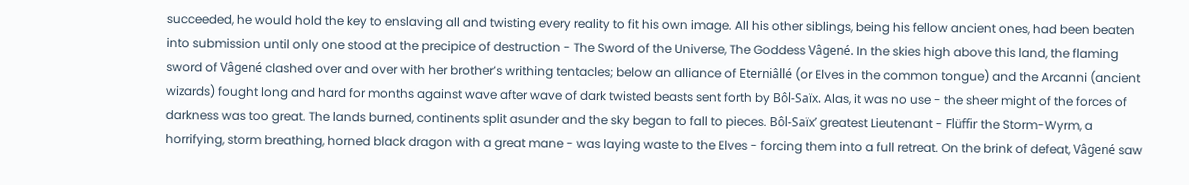succeeded, he would hold the key to enslaving all and twisting every reality to fit his own image. All his other siblings, being his fellow ancient ones, had been beaten into submission until only one stood at the precipice of destruction - The Sword of the Universe, The Goddess Vâgené. In the skies high above this land, the flaming sword of Vâgené clashed over and over with her brother’s writhing tentacles; below an alliance of Eterniâllé (or Elves in the common tongue) and the Arcanni (ancient wizards) fought long and hard for months against wave after wave of dark twisted beasts sent forth by Bôl-Saïx. Alas, it was no use - the sheer might of the forces of darkness was too great. The lands burned, continents split asunder and the sky began to fall to pieces. Bôl-Saïx’ greatest Lieutenant - Flüffir the Storm-Wyrm, a horrifying, storm breathing, horned black dragon with a great mane - was laying waste to the Elves - forcing them into a full retreat. On the brink of defeat, Vâgené saw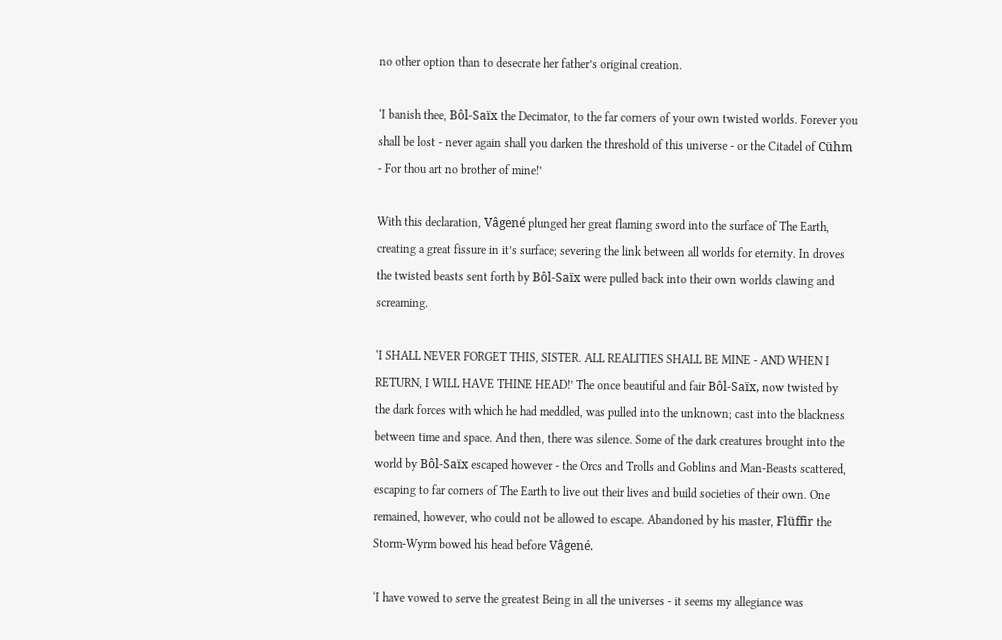no other option than to desecrate her father’s original creation.

‘I banish thee, Bôl-Saïx the Decimator, to the far corners of your own twisted worlds. Forever you shall be lost - never again shall you darken the threshold of this universe - or the Citadel of Cühm - For thou art no brother of mine!’

With this declaration, Vâgené plunged her great flaming sword into the surface of The Earth, creating a great fissure in it’s surface; severing the link between all worlds for eternity. In droves the twisted beasts sent forth by Bôl-Saïx were pulled back into their own worlds clawing and screaming.

‘I SHALL NEVER FORGET THIS, SISTER. ALL REALITIES SHALL BE MINE - AND WHEN I RETURN, I WILL HAVE THINE HEAD!’ The once beautiful and fair Bôl-Saïx, now twisted by the dark forces with which he had meddled, was pulled into the unknown; cast into the blackness between time and space. And then, there was silence. Some of the dark creatures brought into the world by Bôl-Saïx escaped however - the Orcs and Trolls and Goblins and Man-Beasts scattered, escaping to far corners of The Earth to live out their lives and build societies of their own. One remained, however, who could not be allowed to escape. Abandoned by his master, Flüffir the Storm-Wyrm bowed his head before Vâgené.

‘I have vowed to serve the greatest Being in all the universes - it seems my allegiance was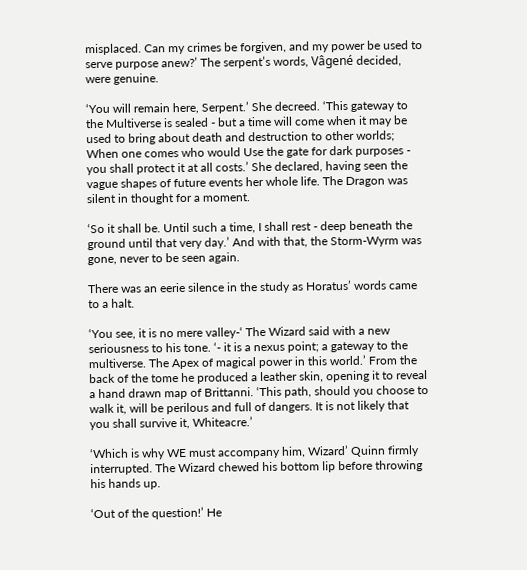misplaced. Can my crimes be forgiven, and my power be used to serve purpose anew?’ The serpent’s words, Vâgené decided, were genuine.

‘You will remain here, Serpent.’ She decreed. ‘This gateway to the Multiverse is sealed - but a time will come when it may be used to bring about death and destruction to other worlds; When one comes who would Use the gate for dark purposes - you shall protect it at all costs.’ She declared, having seen the vague shapes of future events her whole life. The Dragon was silent in thought for a moment.

‘So it shall be. Until such a time, I shall rest - deep beneath the ground until that very day.’ And with that, the Storm-Wyrm was gone, never to be seen again.

There was an eerie silence in the study as Horatus’ words came to a halt.

‘You see, it is no mere valley-‘ The Wizard said with a new seriousness to his tone. ‘- it is a nexus point; a gateway to the multiverse. The Apex of magical power in this world.’ From the back of the tome he produced a leather skin, opening it to reveal a hand drawn map of Brittanni. ‘This path, should you choose to walk it, will be perilous and full of dangers. It is not likely that you shall survive it, Whiteacre.’

‘Which is why WE must accompany him, Wizard’ Quinn firmly interrupted. The Wizard chewed his bottom lip before throwing his hands up.

‘Out of the question!’ He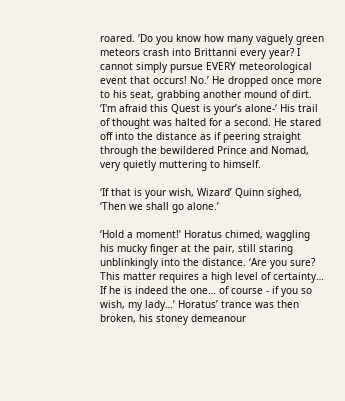roared. ‘Do you know how many vaguely green meteors crash into Brittanni every year? I cannot simply pursue EVERY meteorological event that occurs! No.’ He dropped once more to his seat, grabbing another mound of dirt. ‘I'm afraid this Quest is your’s alone-‘ His trail of thought was halted for a second. He stared off into the distance as if peering straight through the bewildered Prince and Nomad, very quietly muttering to himself.

‘If that is your wish, Wizard’ Quinn sighed, ‘Then we shall go alone.’

‘Hold a moment!’ Horatus chimed, waggling his mucky finger at the pair, still staring unblinkingly into the distance. ‘Are you sure? This matter requires a high level of certainty… If he is indeed the one… of course - if you so wish, my lady…’ Horatus’ trance was then broken, his stoney demeanour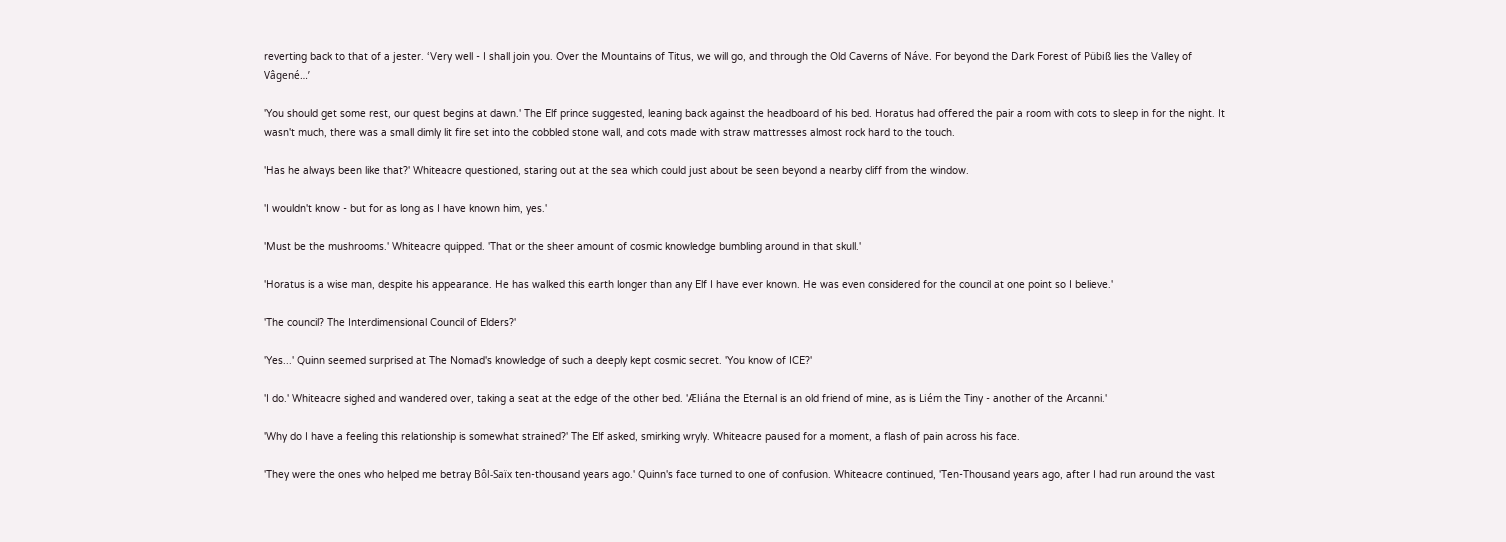reverting back to that of a jester. ‘Very well - I shall join you. Over the Mountains of Titus, we will go, and through the Old Caverns of Náve. For beyond the Dark Forest of Pübiß lies the Valley of Vâgené…’

'You should get some rest, our quest begins at dawn.' The Elf prince suggested, leaning back against the headboard of his bed. Horatus had offered the pair a room with cots to sleep in for the night. It wasn't much, there was a small dimly lit fire set into the cobbled stone wall, and cots made with straw mattresses almost rock hard to the touch.

'Has he always been like that?' Whiteacre questioned, staring out at the sea which could just about be seen beyond a nearby cliff from the window.

'I wouldn't know - but for as long as I have known him, yes.'

'Must be the mushrooms.' Whiteacre quipped. 'That or the sheer amount of cosmic knowledge bumbling around in that skull.'

'Horatus is a wise man, despite his appearance. He has walked this earth longer than any Elf I have ever known. He was even considered for the council at one point so I believe.'

'The council? The Interdimensional Council of Elders?'

'Yes...' Quinn seemed surprised at The Nomad's knowledge of such a deeply kept cosmic secret. 'You know of ICE?'

'I do.' Whiteacre sighed and wandered over, taking a seat at the edge of the other bed. 'Æliána the Eternal is an old friend of mine, as is Liém the Tiny - another of the Arcanni.'

'Why do I have a feeling this relationship is somewhat strained?' The Elf asked, smirking wryly. Whiteacre paused for a moment, a flash of pain across his face.

'They were the ones who helped me betray Bôl-Saïx ten-thousand years ago.' Quinn's face turned to one of confusion. Whiteacre continued, 'Ten-Thousand years ago, after I had run around the vast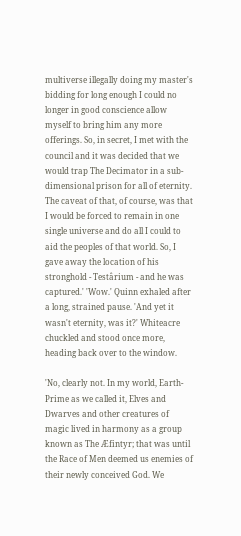multiverse illegally doing my master's bidding for long enough I could no longer in good conscience allow myself to bring him any more offerings. So, in secret, I met with the council and it was decided that we would trap The Decimator in a sub-dimensional prison for all of eternity. The caveat of that, of course, was that I would be forced to remain in one single universe and do all I could to aid the peoples of that world. So, I gave away the location of his stronghold - Testârium - and he was captured.' 'Wow.' Quinn exhaled after a long, strained pause. 'And yet it wasn't eternity, was it?' Whiteacre chuckled and stood once more, heading back over to the window.

'No, clearly not. In my world, Earth-Prime as we called it, Elves and Dwarves and other creatures of magic lived in harmony as a group known as The Æfintyr; that was until the Race of Men deemed us enemies of their newly conceived God. We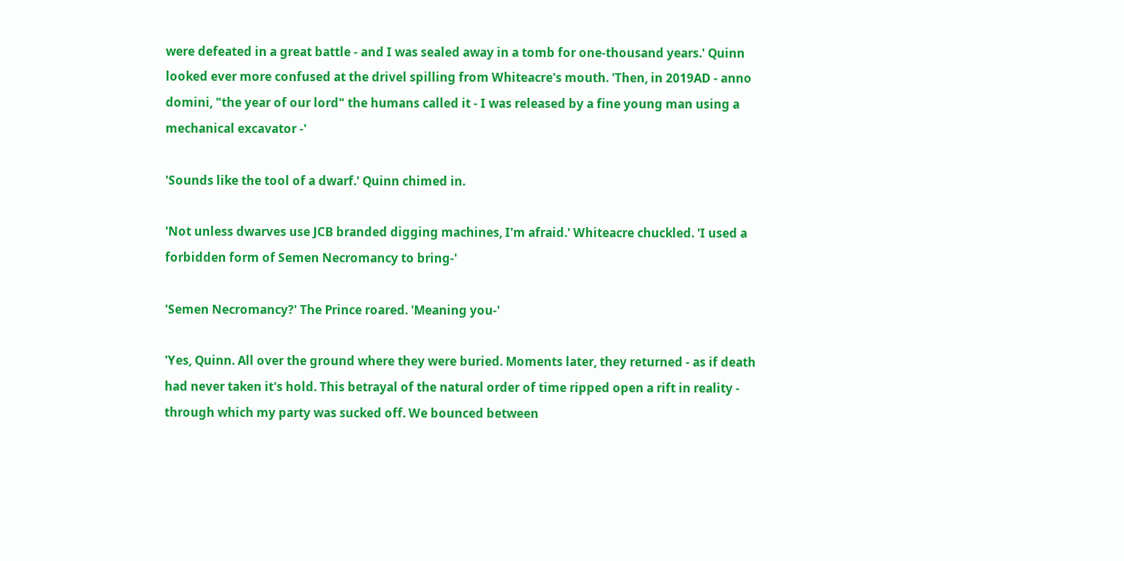were defeated in a great battle - and I was sealed away in a tomb for one-thousand years.' Quinn looked ever more confused at the drivel spilling from Whiteacre's mouth. 'Then, in 2019AD - anno domini, "the year of our lord" the humans called it - I was released by a fine young man using a mechanical excavator -'

'Sounds like the tool of a dwarf.' Quinn chimed in.

'Not unless dwarves use JCB branded digging machines, I'm afraid.' Whiteacre chuckled. 'I used a forbidden form of Semen Necromancy to bring-'

'Semen Necromancy?' The Prince roared. 'Meaning you-'

'Yes, Quinn. All over the ground where they were buried. Moments later, they returned - as if death had never taken it's hold. This betrayal of the natural order of time ripped open a rift in reality - through which my party was sucked off. We bounced between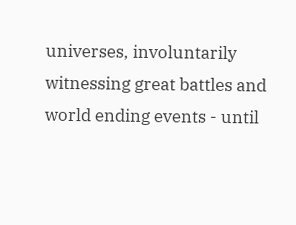universes, involuntarily witnessing great battles and world ending events - until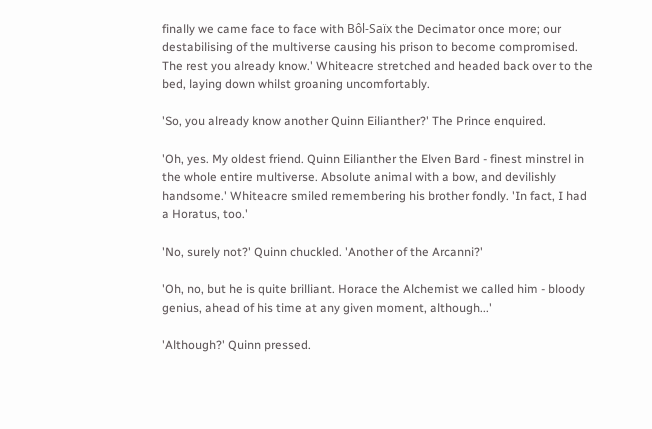finally we came face to face with Bôl-Saïx the Decimator once more; our destabilising of the multiverse causing his prison to become compromised. The rest you already know.' Whiteacre stretched and headed back over to the bed, laying down whilst groaning uncomfortably.

'So, you already know another Quinn Eilianther?' The Prince enquired.

'Oh, yes. My oldest friend. Quinn Eilianther the Elven Bard - finest minstrel in the whole entire multiverse. Absolute animal with a bow, and devilishly handsome.' Whiteacre smiled remembering his brother fondly. 'In fact, I had a Horatus, too.'

'No, surely not?' Quinn chuckled. 'Another of the Arcanni?'

'Oh, no, but he is quite brilliant. Horace the Alchemist we called him - bloody genius, ahead of his time at any given moment, although...'

'Although?' Quinn pressed.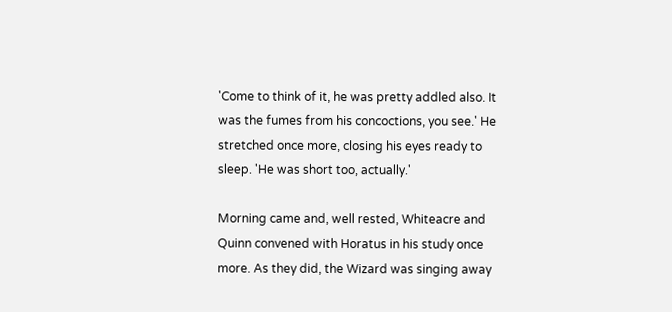'Come to think of it, he was pretty addled also. It was the fumes from his concoctions, you see.' He stretched once more, closing his eyes ready to sleep. 'He was short too, actually.'

Morning came and, well rested, Whiteacre and Quinn convened with Horatus in his study once more. As they did, the Wizard was singing away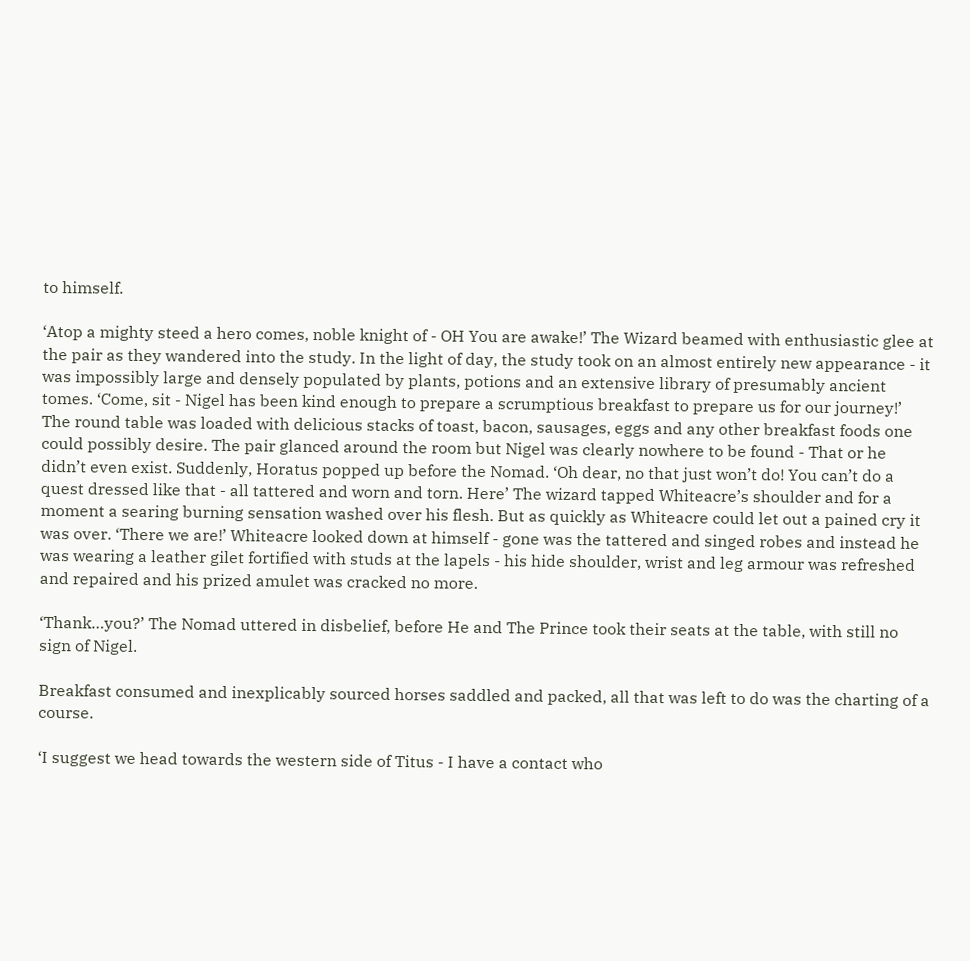to himself.

‘Atop a mighty steed a hero comes, noble knight of - OH You are awake!’ The Wizard beamed with enthusiastic glee at the pair as they wandered into the study. In the light of day, the study took on an almost entirely new appearance - it was impossibly large and densely populated by plants, potions and an extensive library of presumably ancient tomes. ‘Come, sit - Nigel has been kind enough to prepare a scrumptious breakfast to prepare us for our journey!’ The round table was loaded with delicious stacks of toast, bacon, sausages, eggs and any other breakfast foods one could possibly desire. The pair glanced around the room but Nigel was clearly nowhere to be found - That or he didn’t even exist. Suddenly, Horatus popped up before the Nomad. ‘Oh dear, no that just won’t do! You can’t do a quest dressed like that - all tattered and worn and torn. Here’ The wizard tapped Whiteacre’s shoulder and for a moment a searing burning sensation washed over his flesh. But as quickly as Whiteacre could let out a pained cry it was over. ‘There we are!’ Whiteacre looked down at himself - gone was the tattered and singed robes and instead he was wearing a leather gilet fortified with studs at the lapels - his hide shoulder, wrist and leg armour was refreshed and repaired and his prized amulet was cracked no more.

‘Thank…you?’ The Nomad uttered in disbelief, before He and The Prince took their seats at the table, with still no sign of Nigel.

Breakfast consumed and inexplicably sourced horses saddled and packed, all that was left to do was the charting of a course.

‘I suggest we head towards the western side of Titus - I have a contact who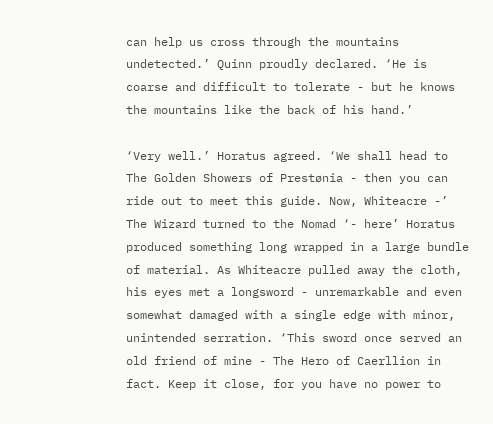can help us cross through the mountains undetected.’ Quinn proudly declared. ‘He is coarse and difficult to tolerate - but he knows the mountains like the back of his hand.’

‘Very well.’ Horatus agreed. ‘We shall head to The Golden Showers of Prestønia - then you can ride out to meet this guide. Now, Whiteacre -’ The Wizard turned to the Nomad ‘- here’ Horatus produced something long wrapped in a large bundle of material. As Whiteacre pulled away the cloth, his eyes met a longsword - unremarkable and even somewhat damaged with a single edge with minor, unintended serration. ‘This sword once served an old friend of mine - The Hero of Caerllion in fact. Keep it close, for you have no power to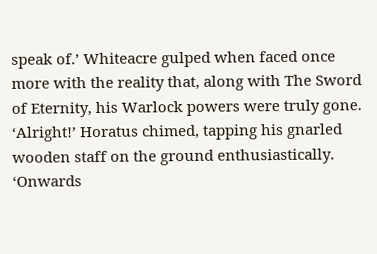speak of.’ Whiteacre gulped when faced once more with the reality that, along with The Sword of Eternity, his Warlock powers were truly gone. ‘Alright!’ Horatus chimed, tapping his gnarled wooden staff on the ground enthusiastically. ‘Onwards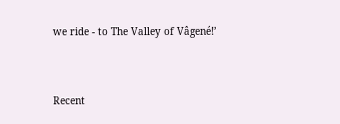we ride - to The Valley of Vâgené!’


Recent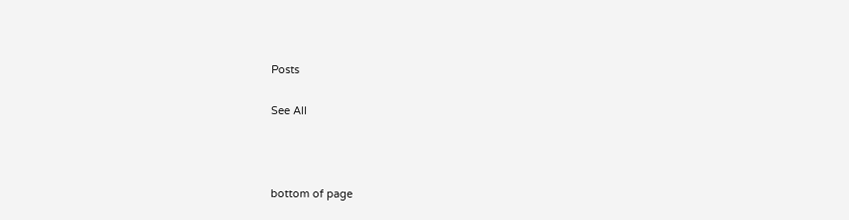Posts

See All



bottom of page